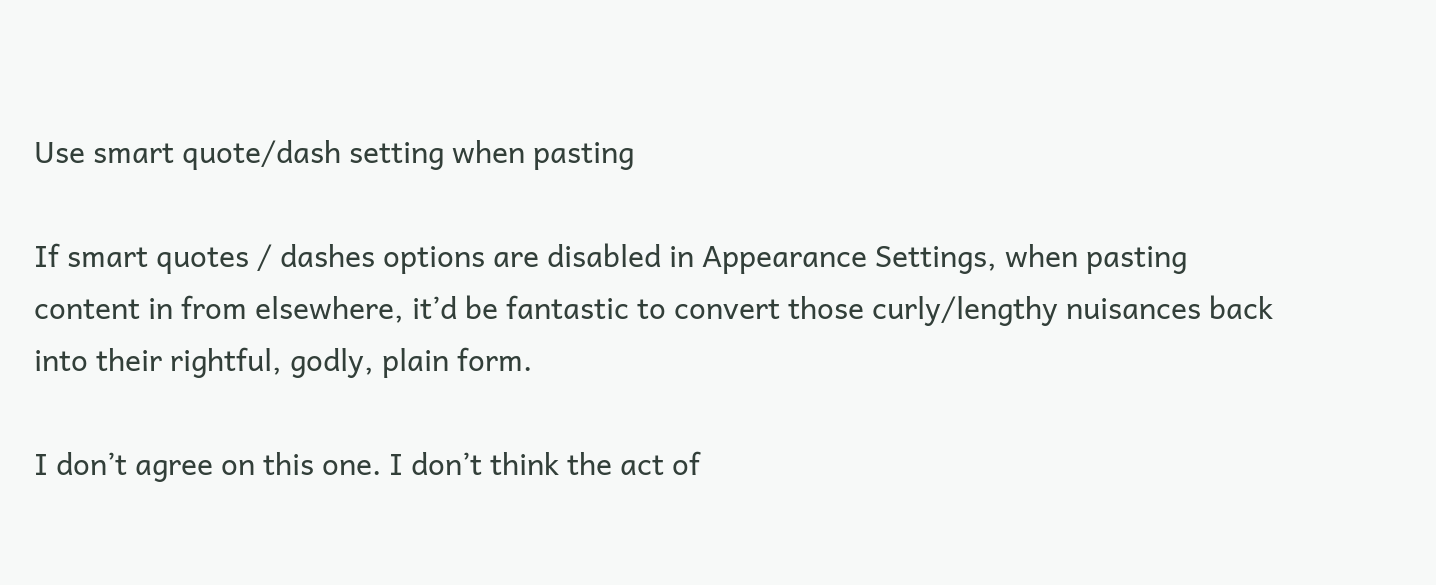Use smart quote/dash setting when pasting

If smart quotes / dashes options are disabled in Appearance Settings, when pasting content in from elsewhere, it’d be fantastic to convert those curly/lengthy nuisances back into their rightful, godly, plain form.

I don’t agree on this one. I don’t think the act of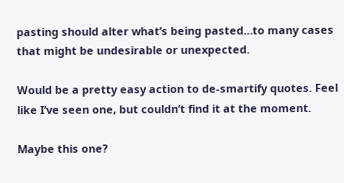pasting should alter what’s being pasted…to many cases that might be undesirable or unexpected.

Would be a pretty easy action to de-smartify quotes. Feel like I’ve seen one, but couldn’t find it at the moment.

Maybe this one?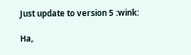Just update to version 5 :wink:

Ha,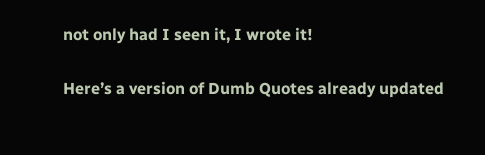not only had I seen it, I wrote it!

Here’s a version of Dumb Quotes already updated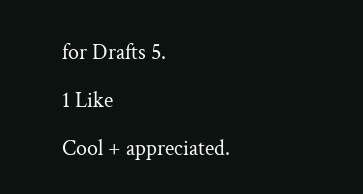for Drafts 5.

1 Like

Cool + appreciated.